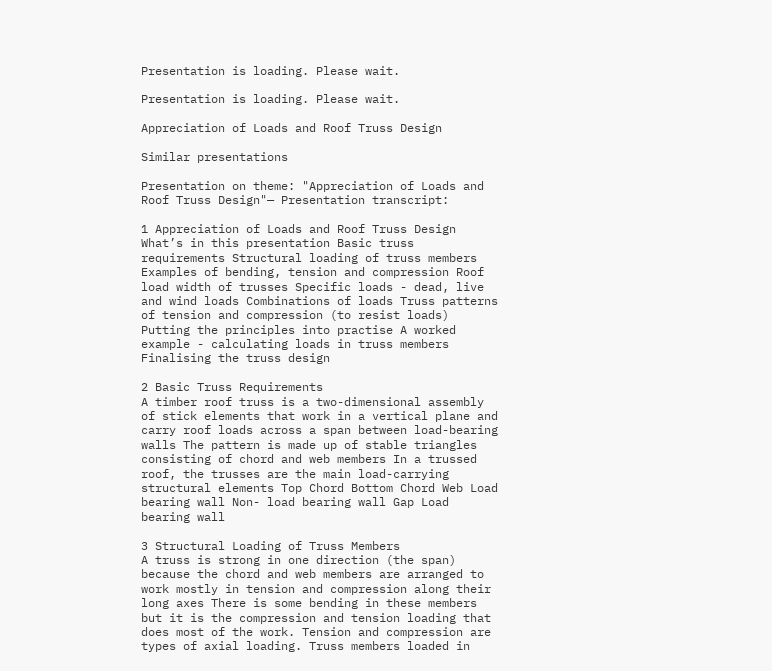Presentation is loading. Please wait.

Presentation is loading. Please wait.

Appreciation of Loads and Roof Truss Design

Similar presentations

Presentation on theme: "Appreciation of Loads and Roof Truss Design"— Presentation transcript:

1 Appreciation of Loads and Roof Truss Design
What’s in this presentation Basic truss requirements Structural loading of truss members Examples of bending, tension and compression Roof load width of trusses Specific loads - dead, live and wind loads Combinations of loads Truss patterns of tension and compression (to resist loads) Putting the principles into practise A worked example - calculating loads in truss members Finalising the truss design

2 Basic Truss Requirements
A timber roof truss is a two-dimensional assembly of stick elements that work in a vertical plane and carry roof loads across a span between load-bearing walls The pattern is made up of stable triangles consisting of chord and web members In a trussed roof, the trusses are the main load-carrying structural elements Top Chord Bottom Chord Web Load bearing wall Non- load bearing wall Gap Load bearing wall

3 Structural Loading of Truss Members
A truss is strong in one direction (the span) because the chord and web members are arranged to work mostly in tension and compression along their long axes There is some bending in these members but it is the compression and tension loading that does most of the work. Tension and compression are types of axial loading. Truss members loaded in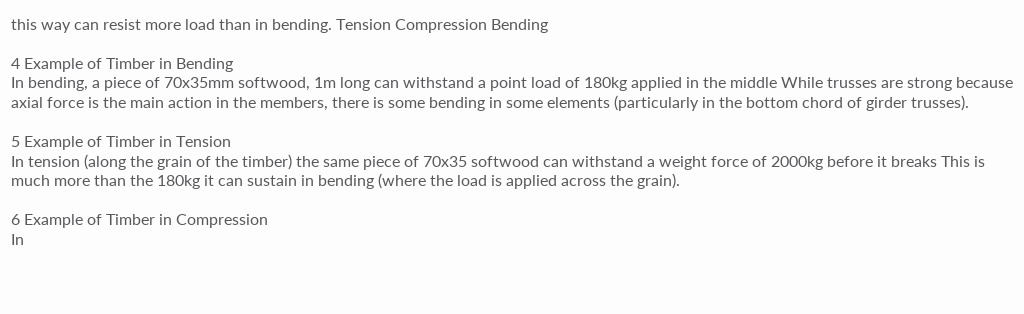this way can resist more load than in bending. Tension Compression Bending

4 Example of Timber in Bending
In bending, a piece of 70x35mm softwood, 1m long can withstand a point load of 180kg applied in the middle While trusses are strong because axial force is the main action in the members, there is some bending in some elements (particularly in the bottom chord of girder trusses).

5 Example of Timber in Tension
In tension (along the grain of the timber) the same piece of 70x35 softwood can withstand a weight force of 2000kg before it breaks This is much more than the 180kg it can sustain in bending (where the load is applied across the grain).

6 Example of Timber in Compression
In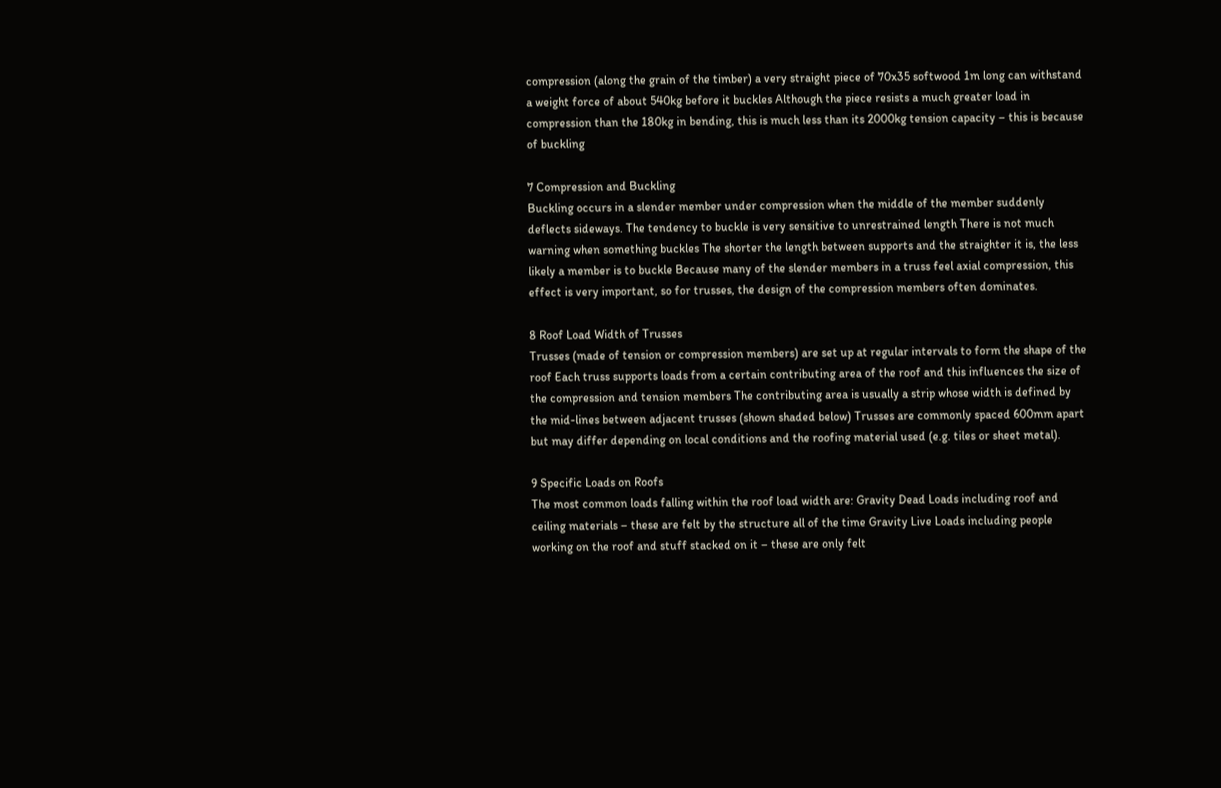compression (along the grain of the timber) a very straight piece of 70x35 softwood 1m long can withstand a weight force of about 540kg before it buckles Although the piece resists a much greater load in compression than the 180kg in bending, this is much less than its 2000kg tension capacity – this is because of buckling

7 Compression and Buckling
Buckling occurs in a slender member under compression when the middle of the member suddenly deflects sideways. The tendency to buckle is very sensitive to unrestrained length There is not much warning when something buckles The shorter the length between supports and the straighter it is, the less likely a member is to buckle Because many of the slender members in a truss feel axial compression, this effect is very important, so for trusses, the design of the compression members often dominates.

8 Roof Load Width of Trusses
Trusses (made of tension or compression members) are set up at regular intervals to form the shape of the roof Each truss supports loads from a certain contributing area of the roof and this influences the size of the compression and tension members The contributing area is usually a strip whose width is defined by the mid-lines between adjacent trusses (shown shaded below) Trusses are commonly spaced 600mm apart but may differ depending on local conditions and the roofing material used (e.g. tiles or sheet metal).

9 Specific Loads on Roofs
The most common loads falling within the roof load width are: Gravity Dead Loads including roof and ceiling materials – these are felt by the structure all of the time Gravity Live Loads including people working on the roof and stuff stacked on it – these are only felt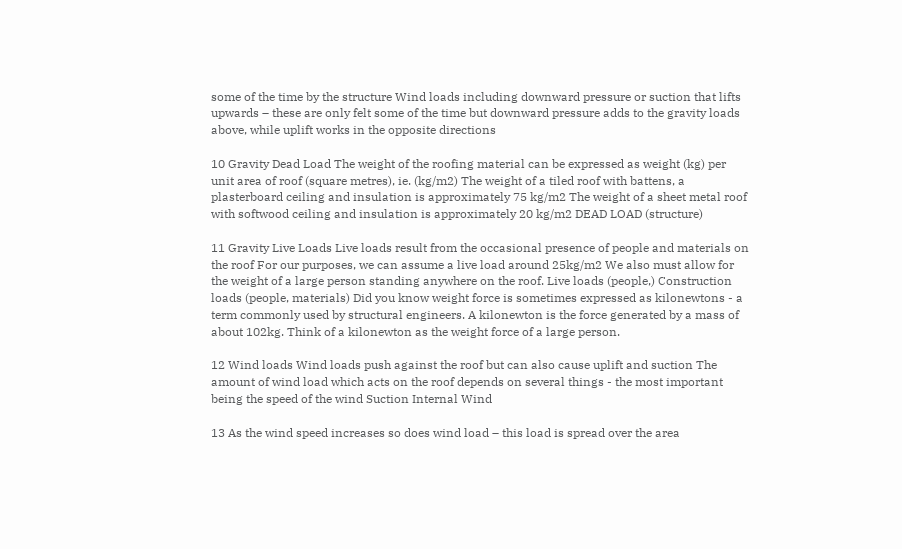some of the time by the structure Wind loads including downward pressure or suction that lifts upwards – these are only felt some of the time but downward pressure adds to the gravity loads above, while uplift works in the opposite directions

10 Gravity Dead Load The weight of the roofing material can be expressed as weight (kg) per unit area of roof (square metres), ie. (kg/m2) The weight of a tiled roof with battens, a plasterboard ceiling and insulation is approximately 75 kg/m2 The weight of a sheet metal roof with softwood ceiling and insulation is approximately 20 kg/m2 DEAD LOAD (structure)

11 Gravity Live Loads Live loads result from the occasional presence of people and materials on the roof For our purposes, we can assume a live load around 25kg/m2 We also must allow for the weight of a large person standing anywhere on the roof. Live loads (people,) Construction loads (people, materials) Did you know weight force is sometimes expressed as kilonewtons - a term commonly used by structural engineers. A kilonewton is the force generated by a mass of about 102kg. Think of a kilonewton as the weight force of a large person.

12 Wind loads Wind loads push against the roof but can also cause uplift and suction The amount of wind load which acts on the roof depends on several things - the most important being the speed of the wind Suction Internal Wind

13 As the wind speed increases so does wind load – this load is spread over the area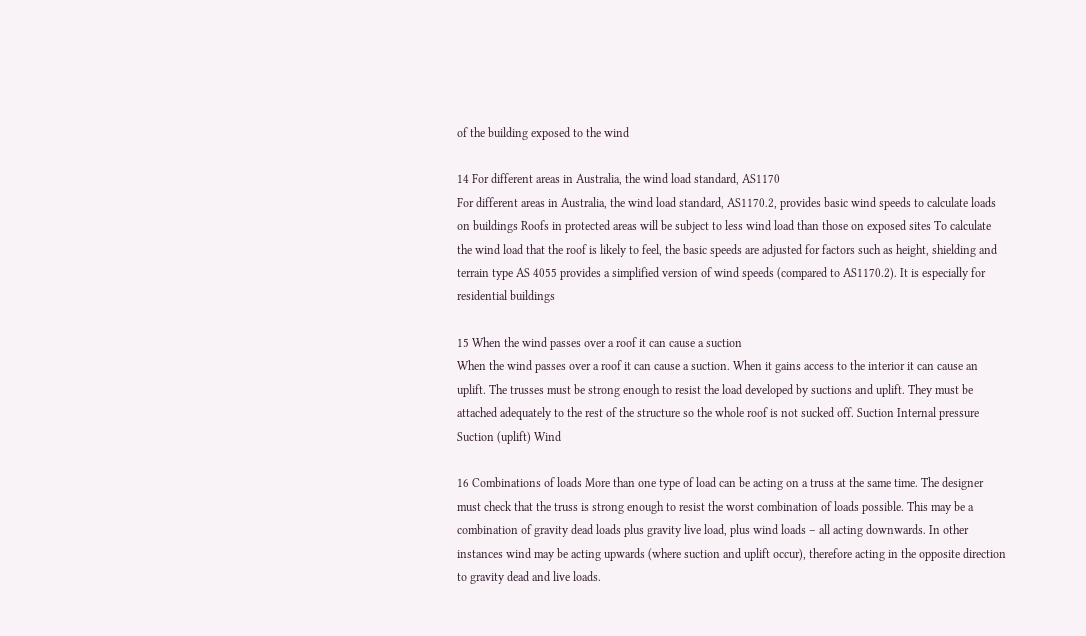of the building exposed to the wind

14 For different areas in Australia, the wind load standard, AS1170
For different areas in Australia, the wind load standard, AS1170.2, provides basic wind speeds to calculate loads on buildings Roofs in protected areas will be subject to less wind load than those on exposed sites To calculate the wind load that the roof is likely to feel, the basic speeds are adjusted for factors such as height, shielding and terrain type AS 4055 provides a simplified version of wind speeds (compared to AS1170.2). It is especially for residential buildings

15 When the wind passes over a roof it can cause a suction
When the wind passes over a roof it can cause a suction. When it gains access to the interior it can cause an uplift. The trusses must be strong enough to resist the load developed by suctions and uplift. They must be attached adequately to the rest of the structure so the whole roof is not sucked off. Suction Internal pressure Suction (uplift) Wind

16 Combinations of loads More than one type of load can be acting on a truss at the same time. The designer must check that the truss is strong enough to resist the worst combination of loads possible. This may be a combination of gravity dead loads plus gravity live load, plus wind loads – all acting downwards. In other instances wind may be acting upwards (where suction and uplift occur), therefore acting in the opposite direction to gravity dead and live loads.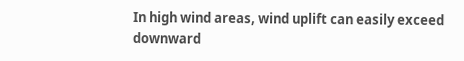In high wind areas, wind uplift can easily exceed downward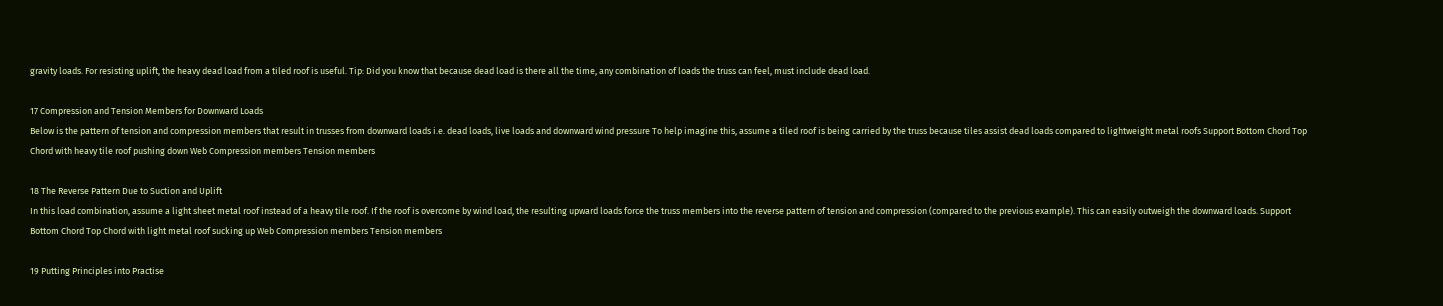gravity loads. For resisting uplift, the heavy dead load from a tiled roof is useful. Tip: Did you know that because dead load is there all the time, any combination of loads the truss can feel, must include dead load.

17 Compression and Tension Members for Downward Loads
Below is the pattern of tension and compression members that result in trusses from downward loads i.e. dead loads, live loads and downward wind pressure To help imagine this, assume a tiled roof is being carried by the truss because tiles assist dead loads compared to lightweight metal roofs Support Bottom Chord Top Chord with heavy tile roof pushing down Web Compression members Tension members

18 The Reverse Pattern Due to Suction and Uplift
In this load combination, assume a light sheet metal roof instead of a heavy tile roof. If the roof is overcome by wind load, the resulting upward loads force the truss members into the reverse pattern of tension and compression (compared to the previous example). This can easily outweigh the downward loads. Support Bottom Chord Top Chord with light metal roof sucking up Web Compression members Tension members

19 Putting Principles into Practise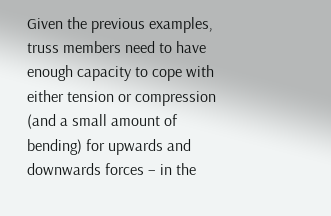Given the previous examples, truss members need to have enough capacity to cope with either tension or compression (and a small amount of bending) for upwards and downwards forces – in the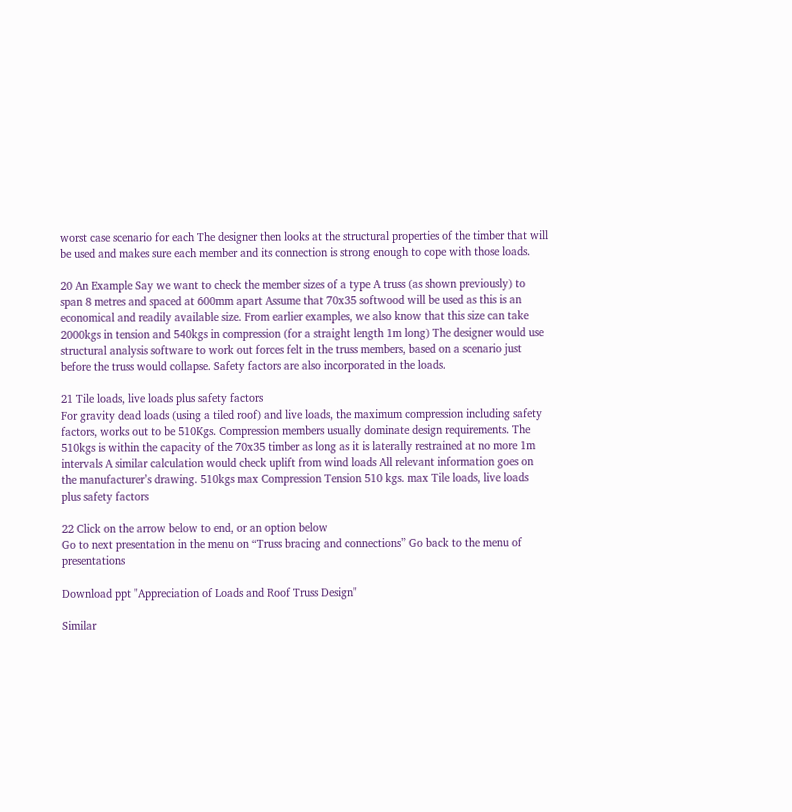worst case scenario for each The designer then looks at the structural properties of the timber that will be used and makes sure each member and its connection is strong enough to cope with those loads.

20 An Example Say we want to check the member sizes of a type A truss (as shown previously) to span 8 metres and spaced at 600mm apart Assume that 70x35 softwood will be used as this is an economical and readily available size. From earlier examples, we also know that this size can take 2000kgs in tension and 540kgs in compression (for a straight length 1m long) The designer would use structural analysis software to work out forces felt in the truss members, based on a scenario just before the truss would collapse. Safety factors are also incorporated in the loads.

21 Tile loads, live loads plus safety factors
For gravity dead loads (using a tiled roof) and live loads, the maximum compression including safety factors, works out to be 510Kgs. Compression members usually dominate design requirements. The 510kgs is within the capacity of the 70x35 timber as long as it is laterally restrained at no more 1m intervals A similar calculation would check uplift from wind loads All relevant information goes on the manufacturer’s drawing. 510kgs max Compression Tension 510 kgs. max Tile loads, live loads plus safety factors

22 Click on the arrow below to end, or an option below
Go to next presentation in the menu on “Truss bracing and connections” Go back to the menu of presentations

Download ppt "Appreciation of Loads and Roof Truss Design"

Similar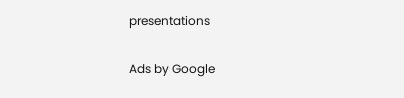presentations

Ads by Google